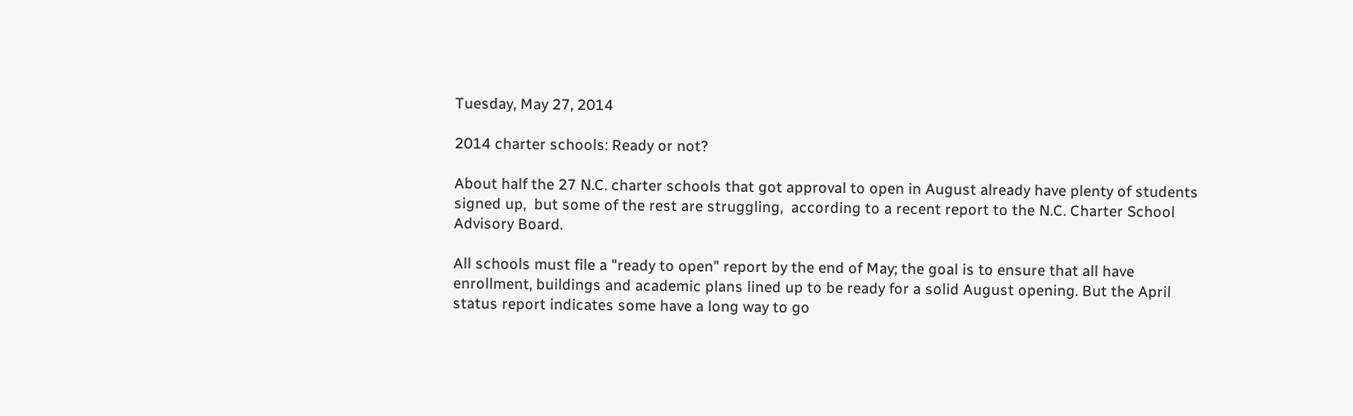Tuesday, May 27, 2014

2014 charter schools: Ready or not?

About half the 27 N.C. charter schools that got approval to open in August already have plenty of students signed up,  but some of the rest are struggling,  according to a recent report to the N.C. Charter School Advisory Board.

All schools must file a "ready to open" report by the end of May; the goal is to ensure that all have enrollment, buildings and academic plans lined up to be ready for a solid August opening. But the April status report indicates some have a long way to go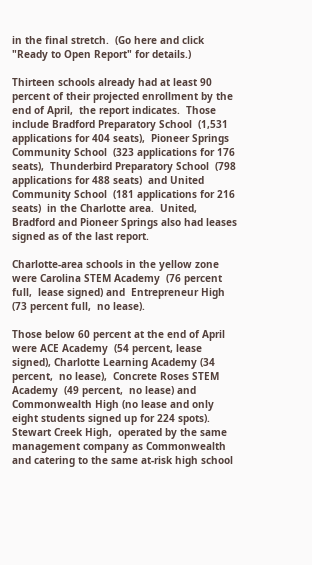in the final stretch.  (Go here and click "Ready to Open Report" for details.)

Thirteen schools already had at least 90 percent of their projected enrollment by the end of April,  the report indicates.  Those include Bradford Preparatory School  (1,531 applications for 404 seats),  Pioneer Springs Community School  (323 applications for 176 seats),  Thunderbird Preparatory School  (798 applications for 488 seats)  and United Community School  (181 applications for 216 seats)  in the Charlotte area.  United, Bradford and Pioneer Springs also had leases signed as of the last report.

Charlotte-area schools in the yellow zone were Carolina STEM Academy  (76 percent full,  lease signed) and  Entrepreneur High (73 percent full,  no lease).

Those below 60 percent at the end of April were ACE Academy  (54 percent, lease signed), Charlotte Learning Academy (34 percent,  no lease),  Concrete Roses STEM Academy  (49 percent,  no lease) and Commonwealth High (no lease and only eight students signed up for 224 spots).  Stewart Creek High,  operated by the same management company as Commonwealth and catering to the same at-risk high school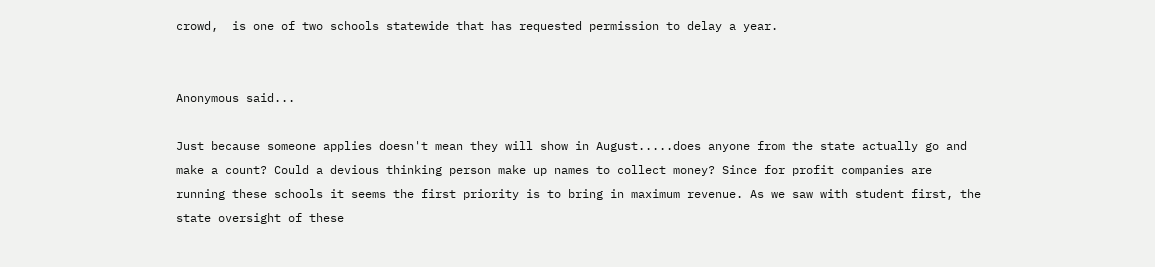crowd,  is one of two schools statewide that has requested permission to delay a year.


Anonymous said...

Just because someone applies doesn't mean they will show in August.....does anyone from the state actually go and make a count? Could a devious thinking person make up names to collect money? Since for profit companies are running these schools it seems the first priority is to bring in maximum revenue. As we saw with student first, the state oversight of these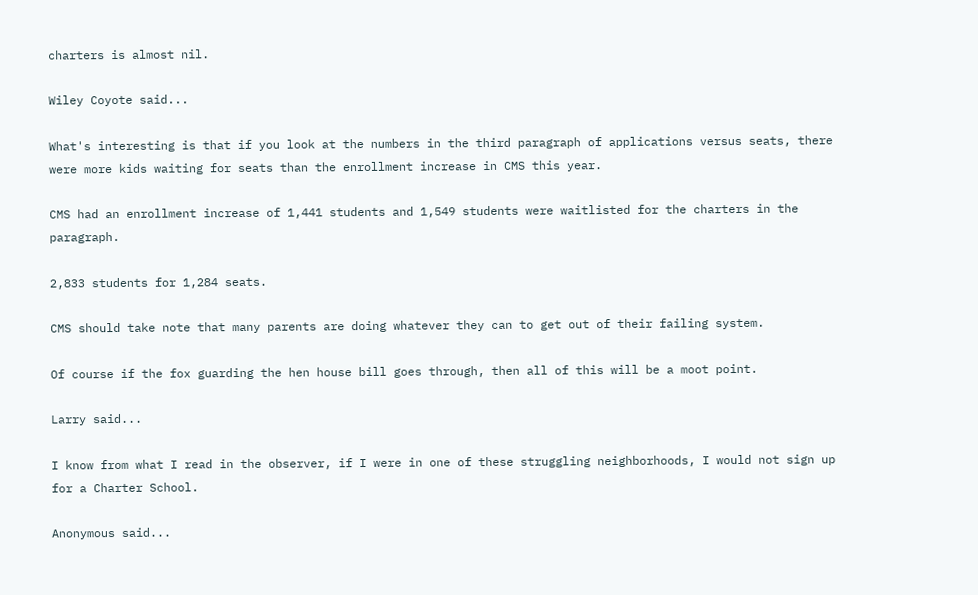charters is almost nil.

Wiley Coyote said...

What's interesting is that if you look at the numbers in the third paragraph of applications versus seats, there were more kids waiting for seats than the enrollment increase in CMS this year.

CMS had an enrollment increase of 1,441 students and 1,549 students were waitlisted for the charters in the paragraph.

2,833 students for 1,284 seats.

CMS should take note that many parents are doing whatever they can to get out of their failing system.

Of course if the fox guarding the hen house bill goes through, then all of this will be a moot point.

Larry said...

I know from what I read in the observer, if I were in one of these struggling neighborhoods, I would not sign up for a Charter School.

Anonymous said...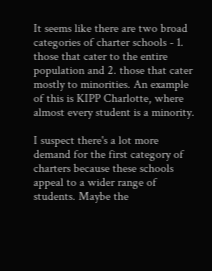It seems like there are two broad categories of charter schools - 1. those that cater to the entire population and 2. those that cater mostly to minorities. An example of this is KIPP Charlotte, where almost every student is a minority.

I suspect there's a lot more demand for the first category of charters because these schools appeal to a wider range of students. Maybe the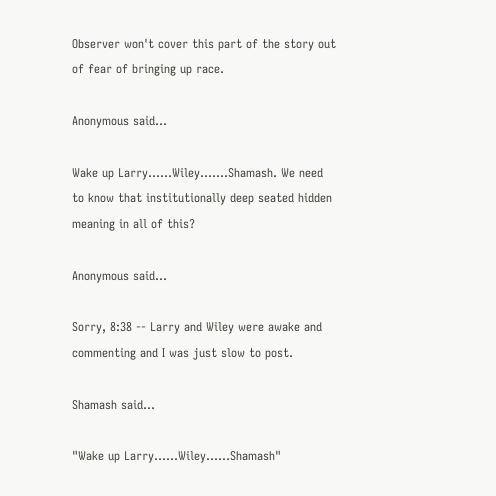Observer won't cover this part of the story out of fear of bringing up race.

Anonymous said...

Wake up Larry……Wiley…….Shamash. We need to know that institutionally deep seated hidden meaning in all of this?

Anonymous said...

Sorry, 8:38 -- Larry and Wiley were awake and commenting and I was just slow to post.

Shamash said...

"Wake up Larry……Wiley……Shamash"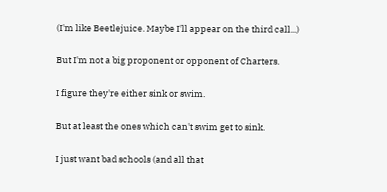(I'm like Beetlejuice. Maybe I'll appear on the third call...)

But I'm not a big proponent or opponent of Charters.

I figure they're either sink or swim.

But at least the ones which can't swim get to sink.

I just want bad schools (and all that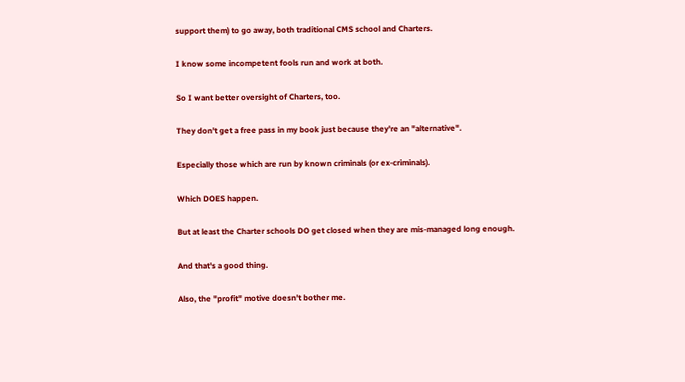support them) to go away, both traditional CMS school and Charters.

I know some incompetent fools run and work at both.

So I want better oversight of Charters, too.

They don't get a free pass in my book just because they're an "alternative".

Especially those which are run by known criminals (or ex-criminals).

Which DOES happen.

But at least the Charter schools DO get closed when they are mis-managed long enough.

And that's a good thing.

Also, the "profit" motive doesn't bother me.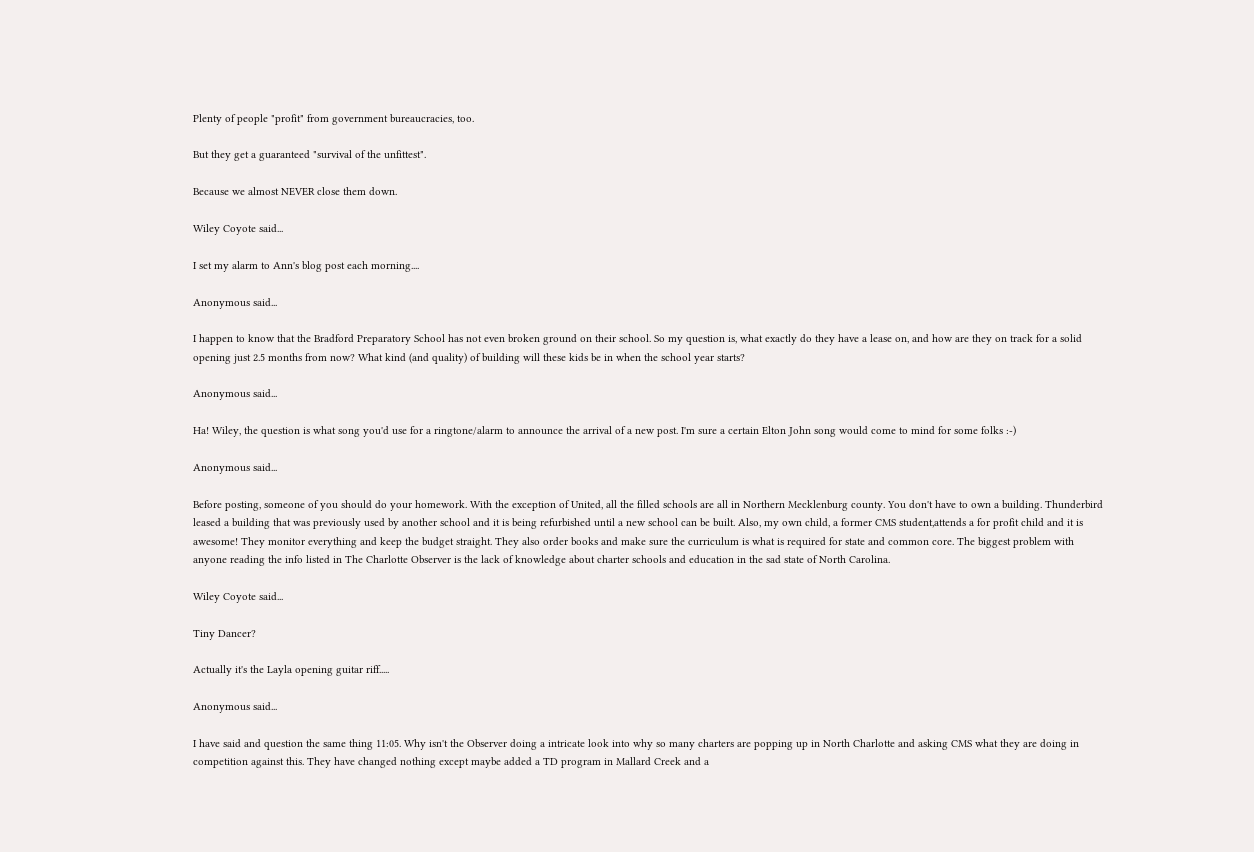Plenty of people "profit" from government bureaucracies, too.

But they get a guaranteed "survival of the unfittest".

Because we almost NEVER close them down.

Wiley Coyote said...

I set my alarm to Ann's blog post each morning....

Anonymous said...

I happen to know that the Bradford Preparatory School has not even broken ground on their school. So my question is, what exactly do they have a lease on, and how are they on track for a solid opening just 2.5 months from now? What kind (and quality) of building will these kids be in when the school year starts?

Anonymous said...

Ha! Wiley, the question is what song you'd use for a ringtone/alarm to announce the arrival of a new post. I'm sure a certain Elton John song would come to mind for some folks :-)

Anonymous said...

Before posting, someone of you should do your homework. With the exception of United, all the filled schools are all in Northern Mecklenburg county. You don't have to own a building. Thunderbird leased a building that was previously used by another school and it is being refurbished until a new school can be built. Also, my own child, a former CMS student,attends a for profit child and it is awesome! They monitor everything and keep the budget straight. They also order books and make sure the curriculum is what is required for state and common core. The biggest problem with anyone reading the info listed in The Charlotte Observer is the lack of knowledge about charter schools and education in the sad state of North Carolina.

Wiley Coyote said...

Tiny Dancer?

Actually it's the Layla opening guitar riff.....

Anonymous said...

I have said and question the same thing 11:05. Why isn't the Observer doing a intricate look into why so many charters are popping up in North Charlotte and asking CMS what they are doing in competition against this. They have changed nothing except maybe added a TD program in Mallard Creek and a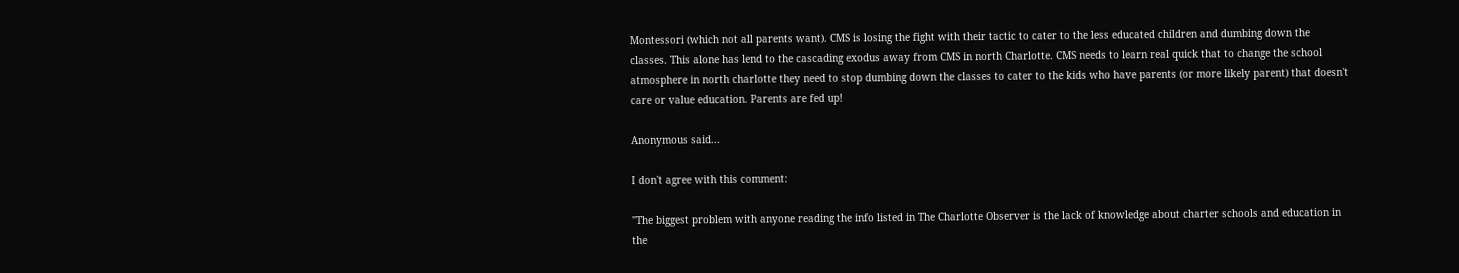Montessori (which not all parents want). CMS is losing the fight with their tactic to cater to the less educated children and dumbing down the classes. This alone has lend to the cascading exodus away from CMS in north Charlotte. CMS needs to learn real quick that to change the school atmosphere in north charlotte they need to stop dumbing down the classes to cater to the kids who have parents (or more likely parent) that doesn't care or value education. Parents are fed up!

Anonymous said...

I don't agree with this comment:

"The biggest problem with anyone reading the info listed in The Charlotte Observer is the lack of knowledge about charter schools and education in the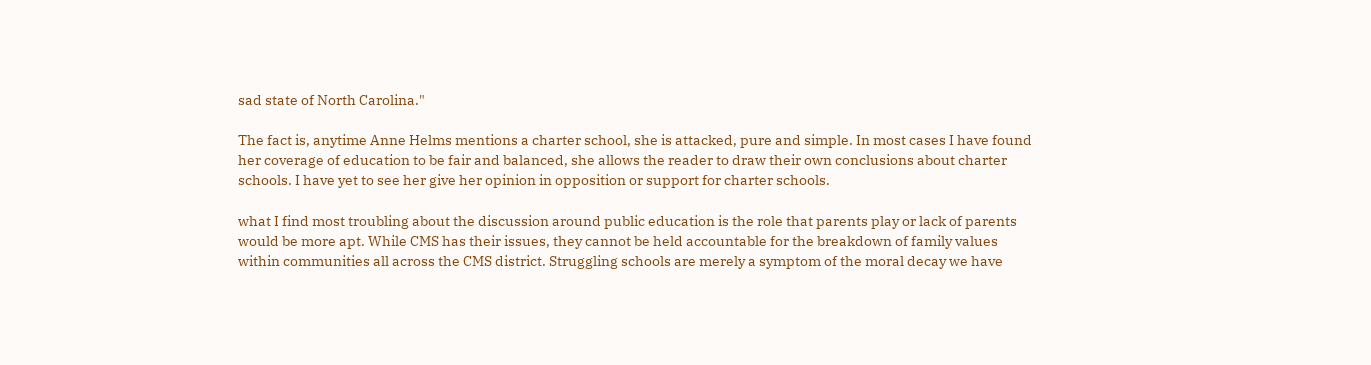sad state of North Carolina."

The fact is, anytime Anne Helms mentions a charter school, she is attacked, pure and simple. In most cases I have found her coverage of education to be fair and balanced, she allows the reader to draw their own conclusions about charter schools. I have yet to see her give her opinion in opposition or support for charter schools.

what I find most troubling about the discussion around public education is the role that parents play or lack of parents would be more apt. While CMS has their issues, they cannot be held accountable for the breakdown of family values within communities all across the CMS district. Struggling schools are merely a symptom of the moral decay we have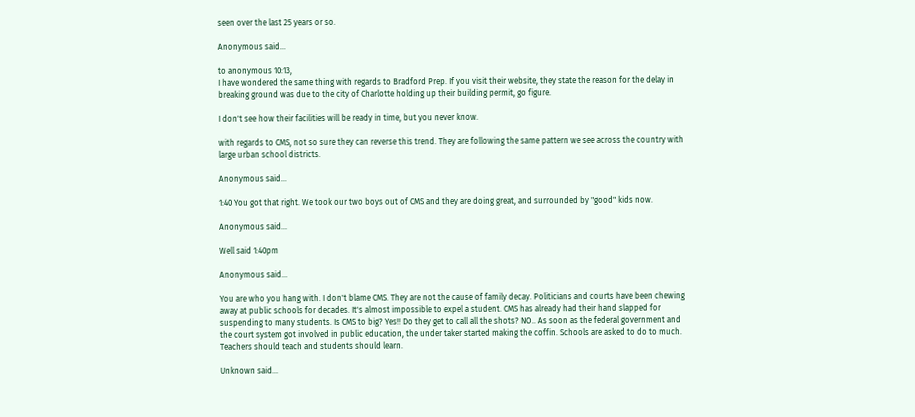seen over the last 25 years or so.

Anonymous said...

to anonymous 10:13,
I have wondered the same thing with regards to Bradford Prep. If you visit their website, they state the reason for the delay in breaking ground was due to the city of Charlotte holding up their building permit, go figure.

I don't see how their facilities will be ready in time, but you never know.

with regards to CMS, not so sure they can reverse this trend. They are following the same pattern we see across the country with large urban school districts.

Anonymous said...

1:40 You got that right. We took our two boys out of CMS and they are doing great, and surrounded by "good" kids now.

Anonymous said...

Well said 1:40pm

Anonymous said...

You are who you hang with. I don't blame CMS. They are not the cause of family decay. Politicians and courts have been chewing away at public schools for decades. It's almost impossible to expel a student. CMS has already had their hand slapped for suspending to many students. Is CMS to big? Yes!! Do they get to call all the shots? NO.. As soon as the federal government and the court system got involved in public education, the under taker started making the coffin. Schools are asked to do to much. Teachers should teach and students should learn.

Unknown said...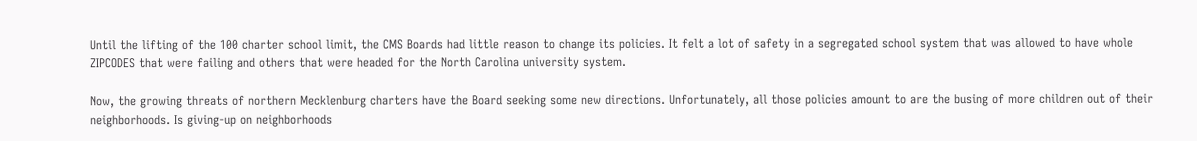Until the lifting of the 100 charter school limit, the CMS Boards had little reason to change its policies. It felt a lot of safety in a segregated school system that was allowed to have whole ZIPCODES that were failing and others that were headed for the North Carolina university system.

Now, the growing threats of northern Mecklenburg charters have the Board seeking some new directions. Unfortunately, all those policies amount to are the busing of more children out of their neighborhoods. Is giving-up on neighborhoods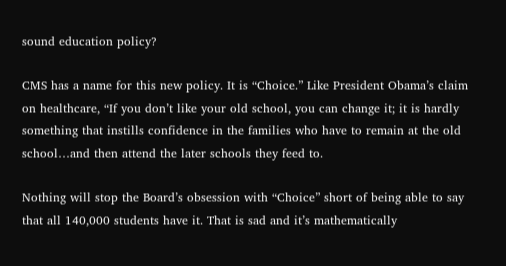sound education policy?

CMS has a name for this new policy. It is “Choice.” Like President Obama’s claim on healthcare, “If you don’t like your old school, you can change it; it is hardly something that instills confidence in the families who have to remain at the old school…and then attend the later schools they feed to.

Nothing will stop the Board’s obsession with “Choice” short of being able to say that all 140,000 students have it. That is sad and it’s mathematically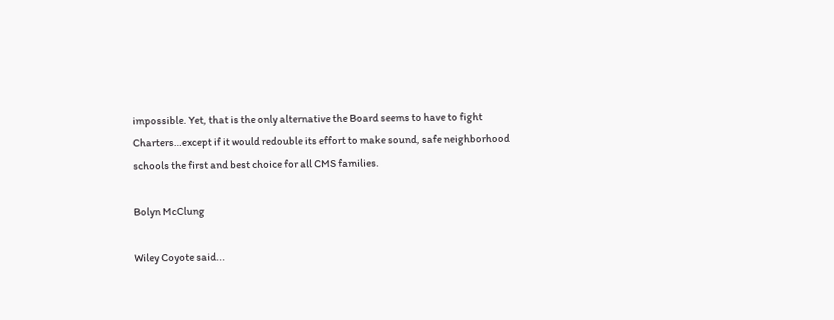impossible. Yet, that is the only alternative the Board seems to have to fight Charters…except if it would redouble its effort to make sound, safe neighborhood schools the first and best choice for all CMS families.

Bolyn McClung

Wiley Coyote said...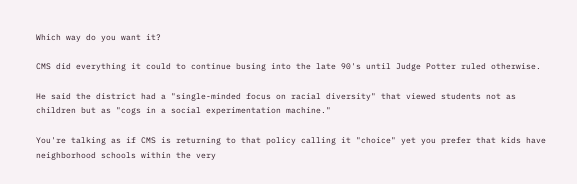Which way do you want it?

CMS did everything it could to continue busing into the late 90's until Judge Potter ruled otherwise.

He said the district had a "single-minded focus on racial diversity" that viewed students not as children but as "cogs in a social experimentation machine."

You're talking as if CMS is returning to that policy calling it "choice" yet you prefer that kids have neighborhood schools within the very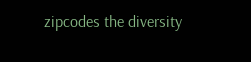zipcodes the diversity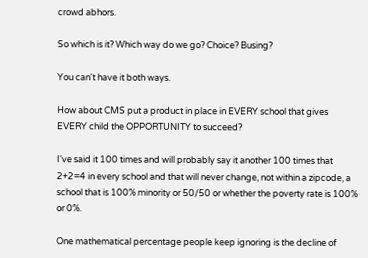crowd abhors.

So which is it? Which way do we go? Choice? Busing?

You can't have it both ways.

How about CMS put a product in place in EVERY school that gives EVERY child the OPPORTUNITY to succeed?

I've said it 100 times and will probably say it another 100 times that 2+2=4 in every school and that will never change, not within a zipcode, a school that is 100% minority or 50/50 or whether the poverty rate is 100% or 0%.

One mathematical percentage people keep ignoring is the decline of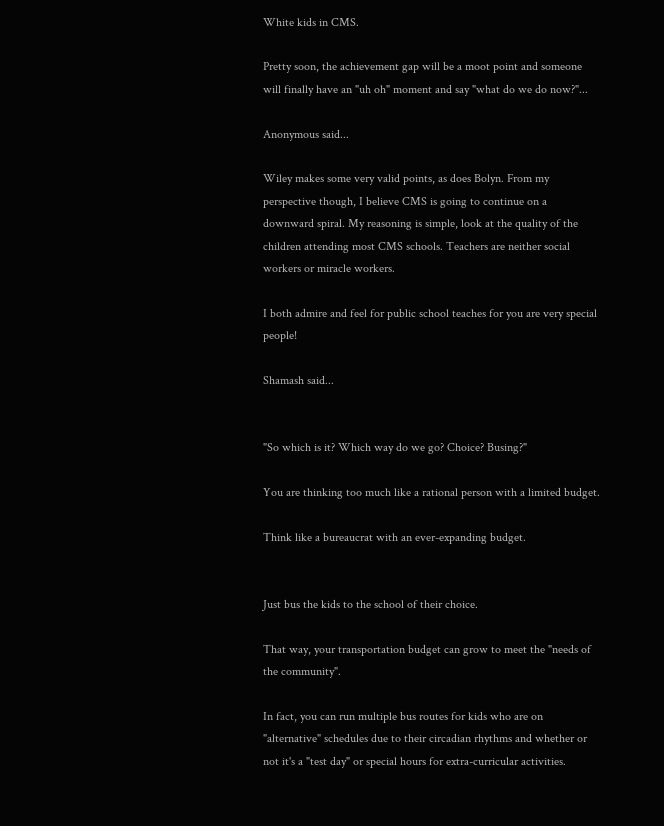White kids in CMS.

Pretty soon, the achievement gap will be a moot point and someone will finally have an "uh oh" moment and say "what do we do now?"...

Anonymous said...

Wiley makes some very valid points, as does Bolyn. From my perspective though, I believe CMS is going to continue on a downward spiral. My reasoning is simple, look at the quality of the children attending most CMS schools. Teachers are neither social workers or miracle workers.

I both admire and feel for public school teaches for you are very special people!

Shamash said...


"So which is it? Which way do we go? Choice? Busing?"

You are thinking too much like a rational person with a limited budget.

Think like a bureaucrat with an ever-expanding budget.


Just bus the kids to the school of their choice.

That way, your transportation budget can grow to meet the "needs of the community".

In fact, you can run multiple bus routes for kids who are on "alternative" schedules due to their circadian rhythms and whether or not it's a "test day" or special hours for extra-curricular activities.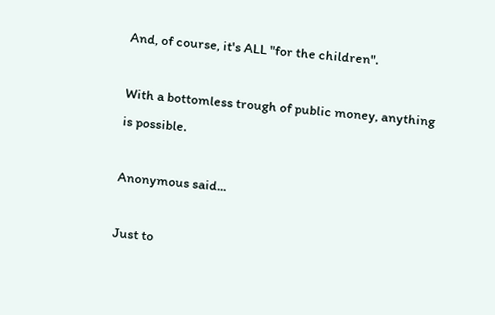And, of course, it's ALL "for the children".

With a bottomless trough of public money, anything is possible.

Anonymous said...

Just to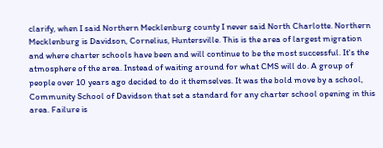clarify, when I said Northern Mecklenburg county I never said North Charlotte. Northern Mecklenburg is Davidson, Cornelius, Huntersville. This is the area of largest migration and where charter schools have been and will continue to be the most successful. It's the atmosphere of the area. Instead of waiting around for what CMS will do. A group of people over 10 years ago decided to do it themselves. It was the bold move by a school, Community School of Davidson that set a standard for any charter school opening in this area. Failure is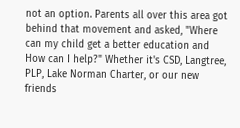not an option. Parents all over this area got behind that movement and asked, "Where can my child get a better education and How can I help?" Whether it's CSD, Langtree, PLP, Lake Norman Charter, or our new friends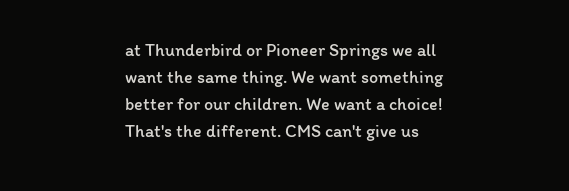at Thunderbird or Pioneer Springs we all want the same thing. We want something better for our children. We want a choice! That's the different. CMS can't give us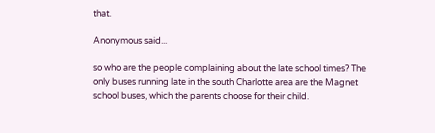that.

Anonymous said...

so who are the people complaining about the late school times? The only buses running late in the south Charlotte area are the Magnet school buses, which the parents choose for their child.